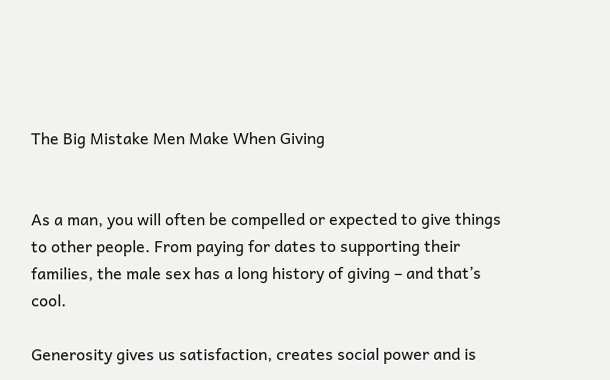The Big Mistake Men Make When Giving


As a man, you will often be compelled or expected to give things to other people. From paying for dates to supporting their families, the male sex has a long history of giving – and that’s cool.

Generosity gives us satisfaction, creates social power and is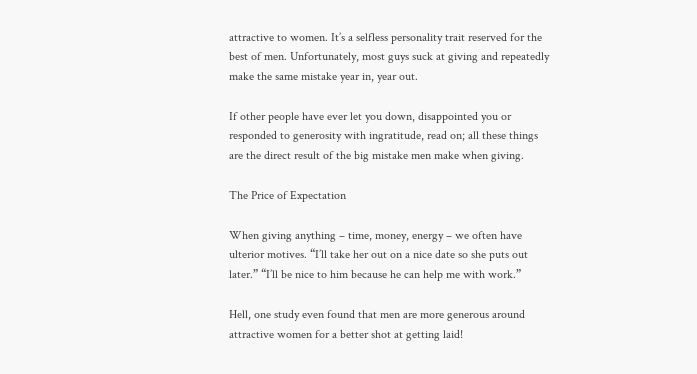attractive to women. It’s a selfless personality trait reserved for the best of men. Unfortunately, most guys suck at giving and repeatedly make the same mistake year in, year out.

If other people have ever let you down, disappointed you or responded to generosity with ingratitude, read on; all these things are the direct result of the big mistake men make when giving.

The Price of Expectation

When giving anything – time, money, energy – we often have ulterior motives. “I’ll take her out on a nice date so she puts out later.” “I’ll be nice to him because he can help me with work.”

Hell, one study even found that men are more generous around attractive women for a better shot at getting laid!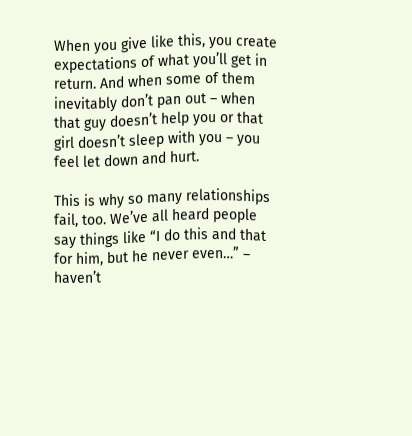When you give like this, you create expectations of what you’ll get in return. And when some of them inevitably don’t pan out – when that guy doesn’t help you or that girl doesn’t sleep with you – you feel let down and hurt.

This is why so many relationships fail, too. We’ve all heard people say things like “I do this and that for him, but he never even…” – haven’t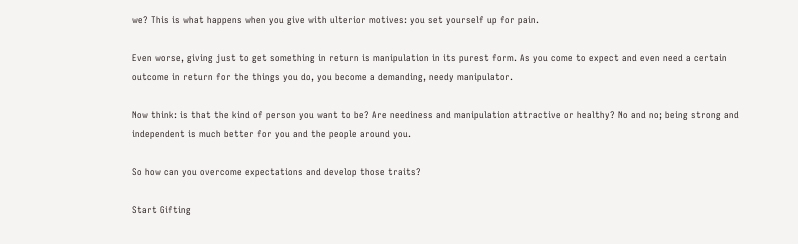we? This is what happens when you give with ulterior motives: you set yourself up for pain.

Even worse, giving just to get something in return is manipulation in its purest form. As you come to expect and even need a certain outcome in return for the things you do, you become a demanding, needy manipulator.

Now think: is that the kind of person you want to be? Are neediness and manipulation attractive or healthy? No and no; being strong and independent is much better for you and the people around you.

So how can you overcome expectations and develop those traits?

Start Gifting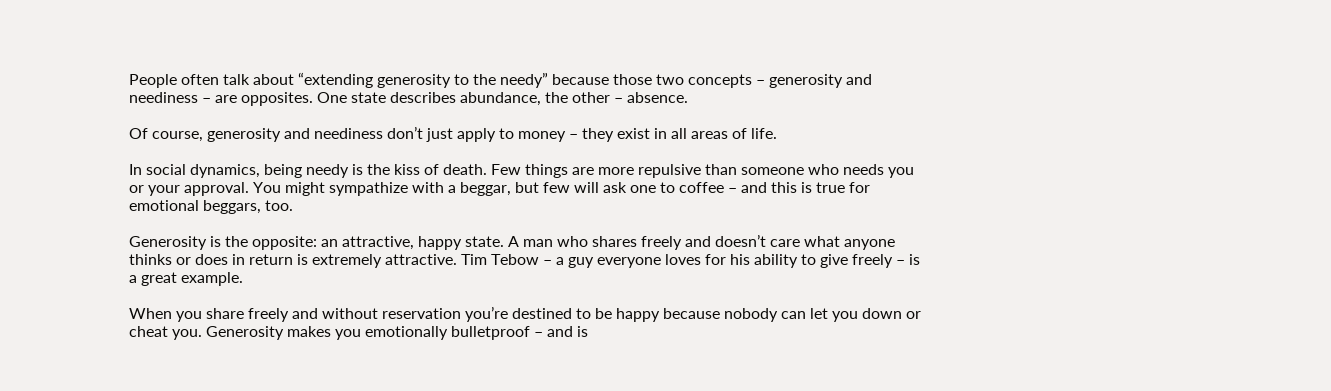People often talk about “extending generosity to the needy” because those two concepts – generosity and neediness – are opposites. One state describes abundance, the other – absence.

Of course, generosity and neediness don’t just apply to money – they exist in all areas of life.

In social dynamics, being needy is the kiss of death. Few things are more repulsive than someone who needs you or your approval. You might sympathize with a beggar, but few will ask one to coffee – and this is true for emotional beggars, too.

Generosity is the opposite: an attractive, happy state. A man who shares freely and doesn’t care what anyone thinks or does in return is extremely attractive. Tim Tebow – a guy everyone loves for his ability to give freely – is a great example.

When you share freely and without reservation you’re destined to be happy because nobody can let you down or cheat you. Generosity makes you emotionally bulletproof – and is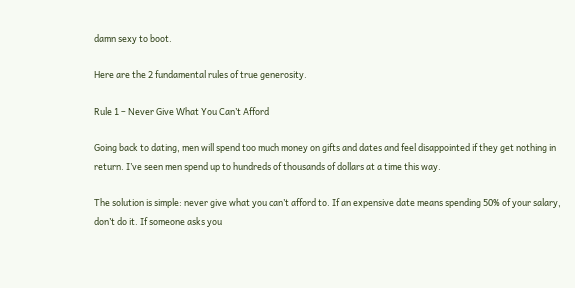damn sexy to boot.

Here are the 2 fundamental rules of true generosity.

Rule 1 – Never Give What You Can’t Afford

Going back to dating, men will spend too much money on gifts and dates and feel disappointed if they get nothing in return. I’ve seen men spend up to hundreds of thousands of dollars at a time this way.

The solution is simple: never give what you can’t afford to. If an expensive date means spending 50% of your salary, don’t do it. If someone asks you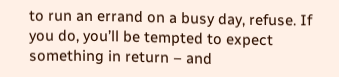to run an errand on a busy day, refuse. If you do, you’ll be tempted to expect something in return – and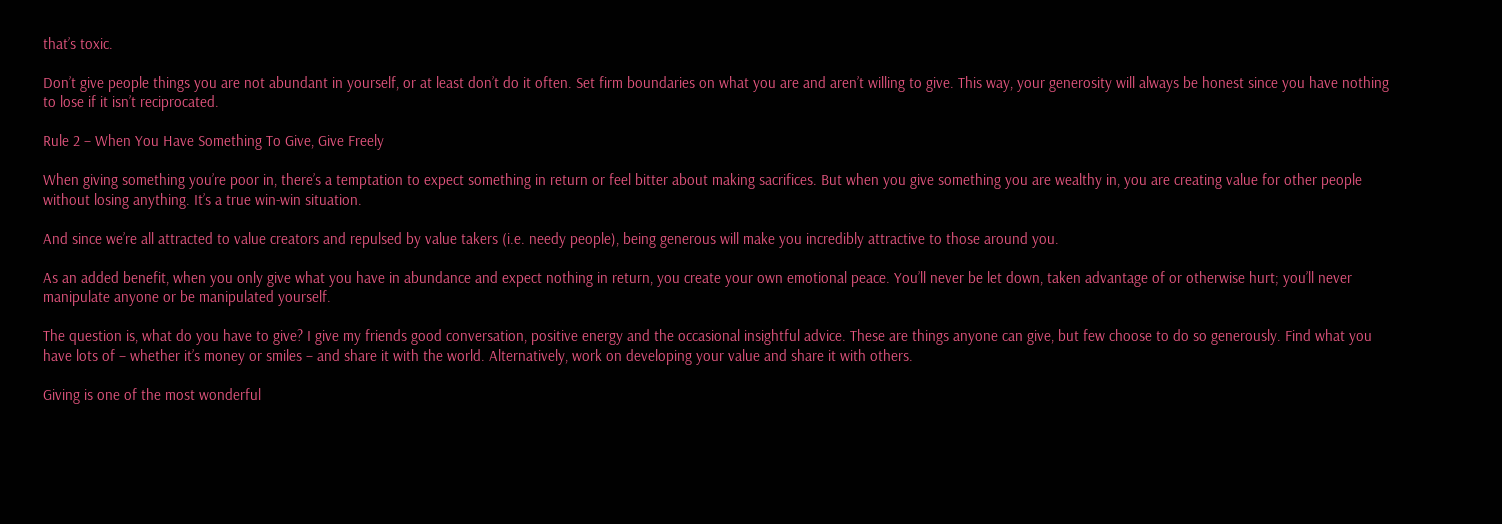that’s toxic.

Don’t give people things you are not abundant in yourself, or at least don’t do it often. Set firm boundaries on what you are and aren’t willing to give. This way, your generosity will always be honest since you have nothing to lose if it isn’t reciprocated.

Rule 2 – When You Have Something To Give, Give Freely

When giving something you’re poor in, there’s a temptation to expect something in return or feel bitter about making sacrifices. But when you give something you are wealthy in, you are creating value for other people without losing anything. It’s a true win-win situation.

And since we’re all attracted to value creators and repulsed by value takers (i.e. needy people), being generous will make you incredibly attractive to those around you.

As an added benefit, when you only give what you have in abundance and expect nothing in return, you create your own emotional peace. You’ll never be let down, taken advantage of or otherwise hurt; you’ll never manipulate anyone or be manipulated yourself.

The question is, what do you have to give? I give my friends good conversation, positive energy and the occasional insightful advice. These are things anyone can give, but few choose to do so generously. Find what you have lots of – whether it’s money or smiles – and share it with the world. Alternatively, work on developing your value and share it with others.

Giving is one of the most wonderful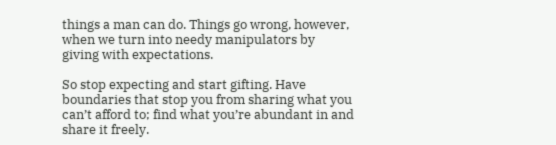things a man can do. Things go wrong, however, when we turn into needy manipulators by giving with expectations.

So stop expecting and start gifting. Have boundaries that stop you from sharing what you can’t afford to; find what you’re abundant in and share it freely.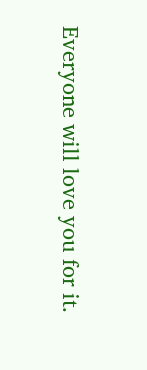Everyone will love you for it.